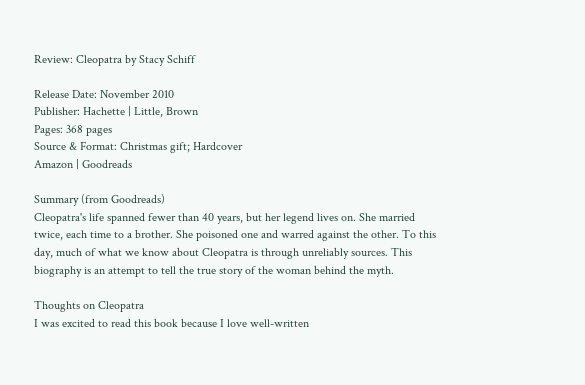Review: Cleopatra by Stacy Schiff

Release Date: November 2010
Publisher: Hachette | Little, Brown
Pages: 368 pages
Source & Format: Christmas gift; Hardcover
Amazon | Goodreads

Summary (from Goodreads)
Cleopatra's life spanned fewer than 40 years, but her legend lives on. She married twice, each time to a brother. She poisoned one and warred against the other. To this day, much of what we know about Cleopatra is through unreliably sources. This biography is an attempt to tell the true story of the woman behind the myth.

Thoughts on Cleopatra
I was excited to read this book because I love well-written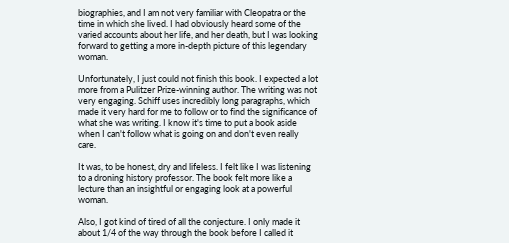biographies, and I am not very familiar with Cleopatra or the time in which she lived. I had obviously heard some of the varied accounts about her life, and her death, but I was looking forward to getting a more in-depth picture of this legendary woman.

Unfortunately, I just could not finish this book. I expected a lot more from a Pulitzer Prize-winning author. The writing was not very engaging. Schiff uses incredibly long paragraphs, which made it very hard for me to follow or to find the significance of what she was writing. I know it's time to put a book aside when I can't follow what is going on and don't even really care.

It was, to be honest, dry and lifeless. I felt like I was listening to a droning history professor. The book felt more like a lecture than an insightful or engaging look at a powerful woman.

Also, I got kind of tired of all the conjecture. I only made it about 1/4 of the way through the book before I called it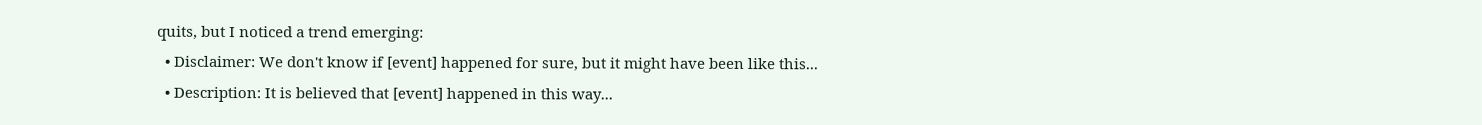quits, but I noticed a trend emerging:
  • Disclaimer: We don't know if [event] happened for sure, but it might have been like this...
  • Description: It is believed that [event] happened in this way...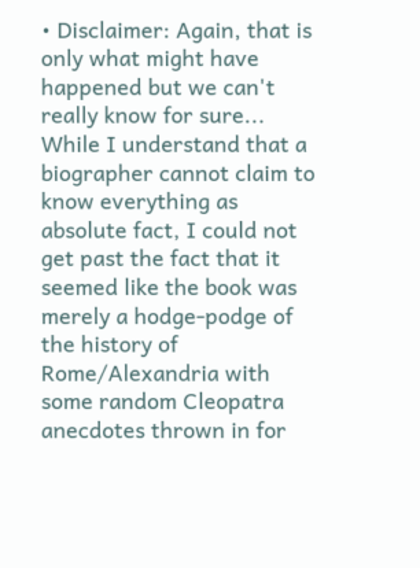• Disclaimer: Again, that is only what might have happened but we can't really know for sure...
While I understand that a biographer cannot claim to know everything as absolute fact, I could not get past the fact that it seemed like the book was merely a hodge-podge of the history of Rome/Alexandria with some random Cleopatra anecdotes thrown in for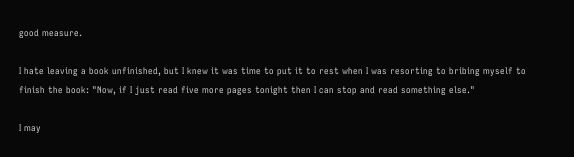good measure.

I hate leaving a book unfinished, but I knew it was time to put it to rest when I was resorting to bribing myself to finish the book: "Now, if I just read five more pages tonight then I can stop and read something else."

I may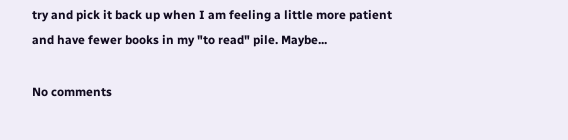try and pick it back up when I am feeling a little more patient and have fewer books in my "to read" pile. Maybe...

No comments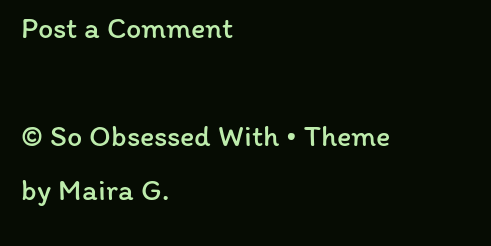Post a Comment

© So Obsessed With • Theme by Maira G.